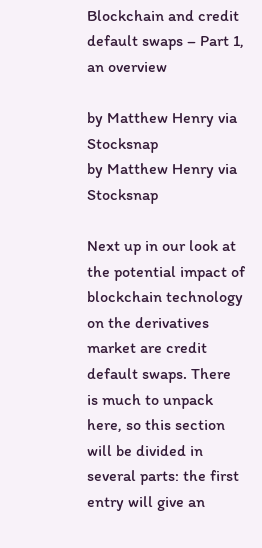Blockchain and credit default swaps – Part 1, an overview

by Matthew Henry via Stocksnap
by Matthew Henry via Stocksnap

Next up in our look at the potential impact of blockchain technology on the derivatives market are credit default swaps. There is much to unpack here, so this section will be divided in several parts: the first entry will give an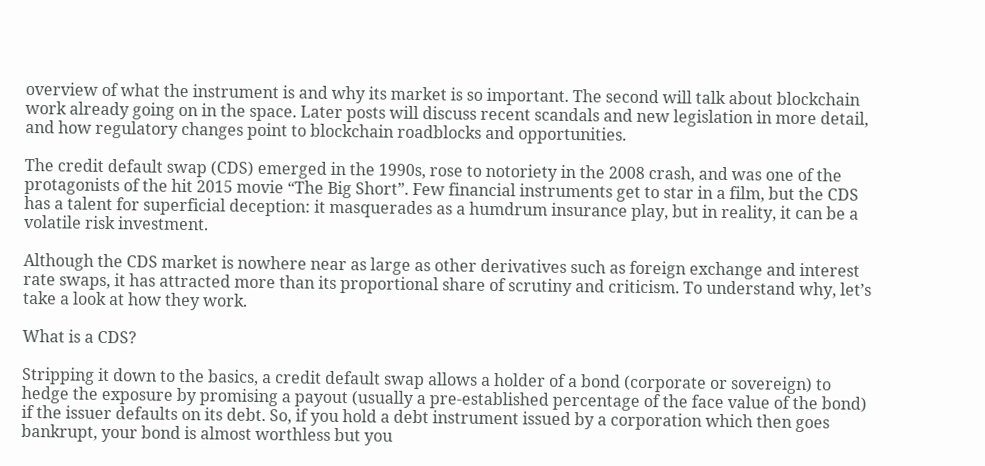overview of what the instrument is and why its market is so important. The second will talk about blockchain work already going on in the space. Later posts will discuss recent scandals and new legislation in more detail, and how regulatory changes point to blockchain roadblocks and opportunities.

The credit default swap (CDS) emerged in the 1990s, rose to notoriety in the 2008 crash, and was one of the protagonists of the hit 2015 movie “The Big Short”. Few financial instruments get to star in a film, but the CDS has a talent for superficial deception: it masquerades as a humdrum insurance play, but in reality, it can be a volatile risk investment.

Although the CDS market is nowhere near as large as other derivatives such as foreign exchange and interest rate swaps, it has attracted more than its proportional share of scrutiny and criticism. To understand why, let’s take a look at how they work.

What is a CDS?

Stripping it down to the basics, a credit default swap allows a holder of a bond (corporate or sovereign) to hedge the exposure by promising a payout (usually a pre-established percentage of the face value of the bond) if the issuer defaults on its debt. So, if you hold a debt instrument issued by a corporation which then goes bankrupt, your bond is almost worthless but you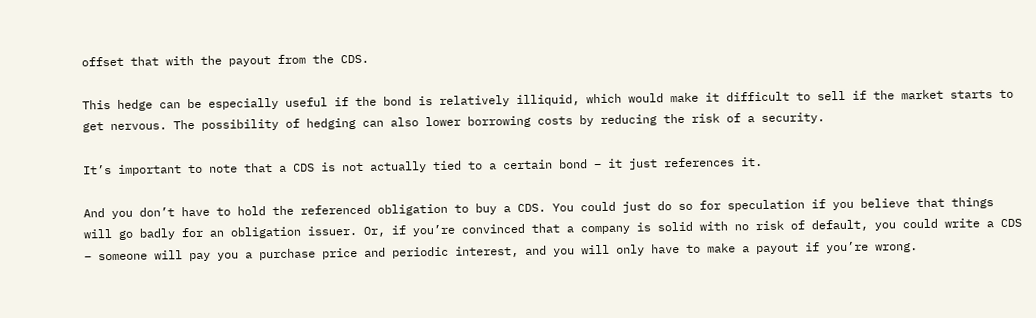offset that with the payout from the CDS.

This hedge can be especially useful if the bond is relatively illiquid, which would make it difficult to sell if the market starts to get nervous. The possibility of hedging can also lower borrowing costs by reducing the risk of a security.

It’s important to note that a CDS is not actually tied to a certain bond – it just references it.

And you don’t have to hold the referenced obligation to buy a CDS. You could just do so for speculation if you believe that things will go badly for an obligation issuer. Or, if you’re convinced that a company is solid with no risk of default, you could write a CDS – someone will pay you a purchase price and periodic interest, and you will only have to make a payout if you’re wrong.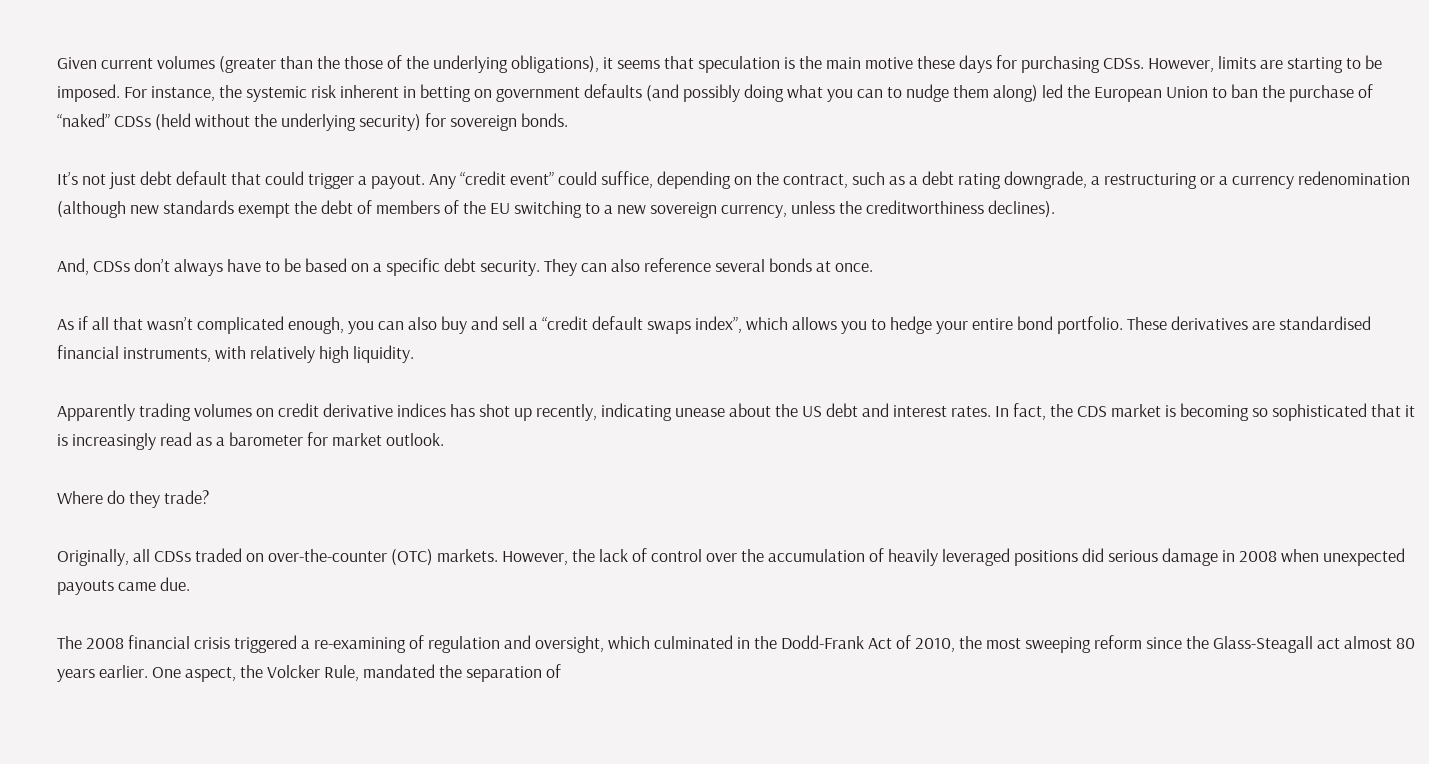Given current volumes (greater than the those of the underlying obligations), it seems that speculation is the main motive these days for purchasing CDSs. However, limits are starting to be imposed. For instance, the systemic risk inherent in betting on government defaults (and possibly doing what you can to nudge them along) led the European Union to ban the purchase of “naked” CDSs (held without the underlying security) for sovereign bonds.

It’s not just debt default that could trigger a payout. Any “credit event” could suffice, depending on the contract, such as a debt rating downgrade, a restructuring or a currency redenomination (although new standards exempt the debt of members of the EU switching to a new sovereign currency, unless the creditworthiness declines).

And, CDSs don’t always have to be based on a specific debt security. They can also reference several bonds at once.

As if all that wasn’t complicated enough, you can also buy and sell a “credit default swaps index”, which allows you to hedge your entire bond portfolio. These derivatives are standardised financial instruments, with relatively high liquidity.

Apparently trading volumes on credit derivative indices has shot up recently, indicating unease about the US debt and interest rates. In fact, the CDS market is becoming so sophisticated that it is increasingly read as a barometer for market outlook.

Where do they trade?

Originally, all CDSs traded on over-the-counter (OTC) markets. However, the lack of control over the accumulation of heavily leveraged positions did serious damage in 2008 when unexpected payouts came due.

The 2008 financial crisis triggered a re-examining of regulation and oversight, which culminated in the Dodd-Frank Act of 2010, the most sweeping reform since the Glass-Steagall act almost 80 years earlier. One aspect, the Volcker Rule, mandated the separation of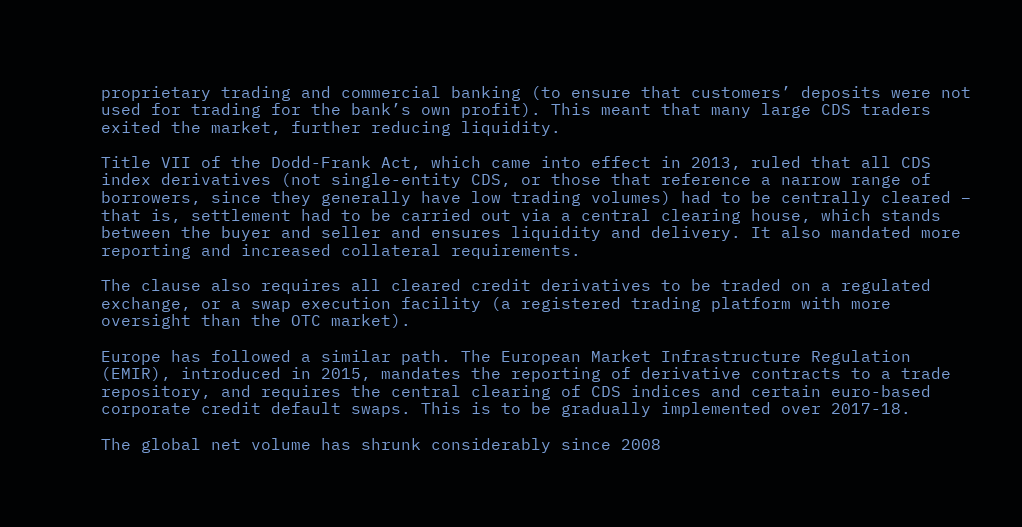proprietary trading and commercial banking (to ensure that customers’ deposits were not used for trading for the bank’s own profit). This meant that many large CDS traders exited the market, further reducing liquidity.

Title VII of the Dodd-Frank Act, which came into effect in 2013, ruled that all CDS index derivatives (not single-entity CDS, or those that reference a narrow range of borrowers, since they generally have low trading volumes) had to be centrally cleared – that is, settlement had to be carried out via a central clearing house, which stands between the buyer and seller and ensures liquidity and delivery. It also mandated more reporting and increased collateral requirements.

The clause also requires all cleared credit derivatives to be traded on a regulated exchange, or a swap execution facility (a registered trading platform with more oversight than the OTC market).

Europe has followed a similar path. The European Market Infrastructure Regulation (EMIR), introduced in 2015, mandates the reporting of derivative contracts to a trade repository, and requires the central clearing of CDS indices and certain euro-based corporate credit default swaps. This is to be gradually implemented over 2017-18.

The global net volume has shrunk considerably since 2008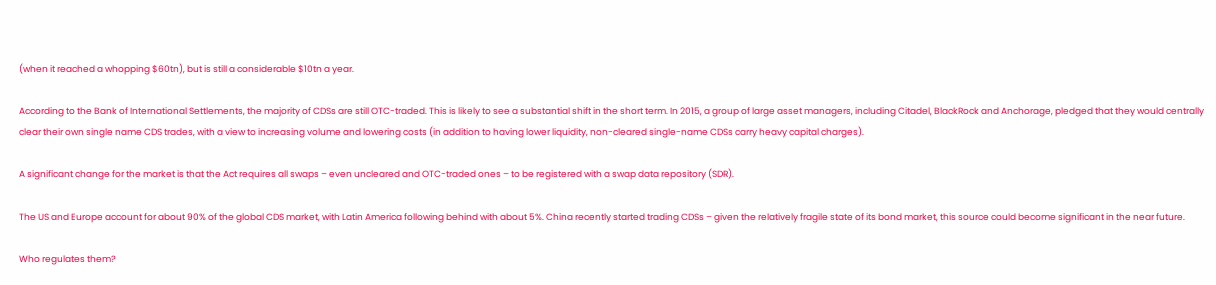(when it reached a whopping $60tn), but is still a considerable $10tn a year.

According to the Bank of International Settlements, the majority of CDSs are still OTC-traded. This is likely to see a substantial shift in the short term. In 2015, a group of large asset managers, including Citadel, BlackRock and Anchorage, pledged that they would centrally clear their own single name CDS trades, with a view to increasing volume and lowering costs (in addition to having lower liquidity, non-cleared single-name CDSs carry heavy capital charges).

A significant change for the market is that the Act requires all swaps – even uncleared and OTC-traded ones – to be registered with a swap data repository (SDR).

The US and Europe account for about 90% of the global CDS market, with Latin America following behind with about 5%. China recently started trading CDSs – given the relatively fragile state of its bond market, this source could become significant in the near future.

Who regulates them?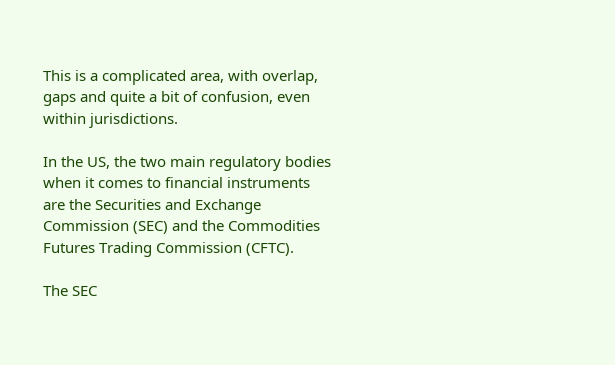This is a complicated area, with overlap, gaps and quite a bit of confusion, even within jurisdictions.

In the US, the two main regulatory bodies when it comes to financial instruments are the Securities and Exchange Commission (SEC) and the Commodities Futures Trading Commission (CFTC).

The SEC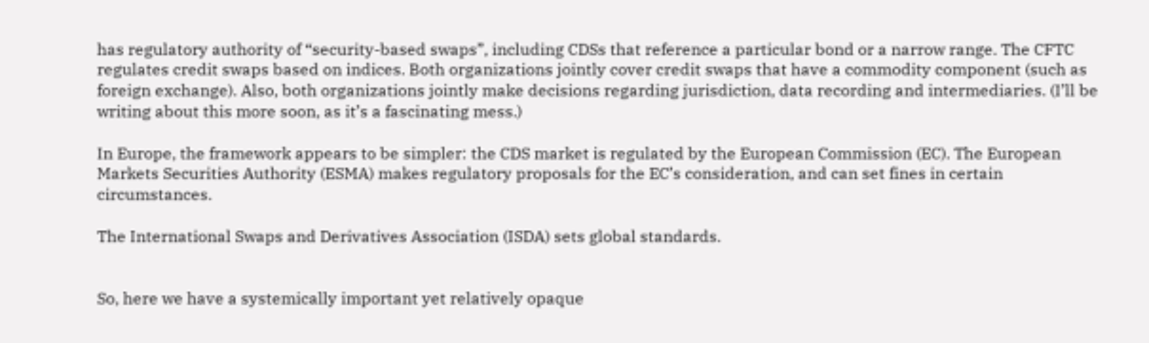has regulatory authority of “security-based swaps”, including CDSs that reference a particular bond or a narrow range. The CFTC regulates credit swaps based on indices. Both organizations jointly cover credit swaps that have a commodity component (such as foreign exchange). Also, both organizations jointly make decisions regarding jurisdiction, data recording and intermediaries. (I’ll be writing about this more soon, as it’s a fascinating mess.)

In Europe, the framework appears to be simpler: the CDS market is regulated by the European Commission (EC). The European Markets Securities Authority (ESMA) makes regulatory proposals for the EC’s consideration, and can set fines in certain circumstances.

The International Swaps and Derivatives Association (ISDA) sets global standards.


So, here we have a systemically important yet relatively opaque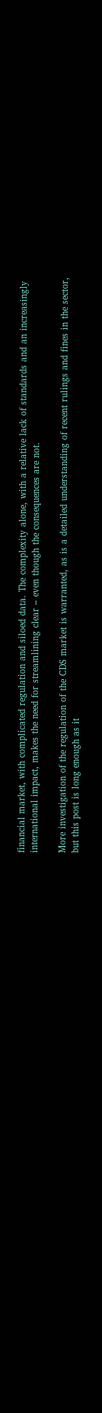financial market, with complicated regulation and siloed data. The complexity alone, with a relative lack of standards and an increasingly international impact, makes the need for streamlining clear – even though the consequences are not.

More investigation of the regulation of the CDS market is warranted, as is a detailed understanding of recent rulings and fines in the sector, but this post is long enough as it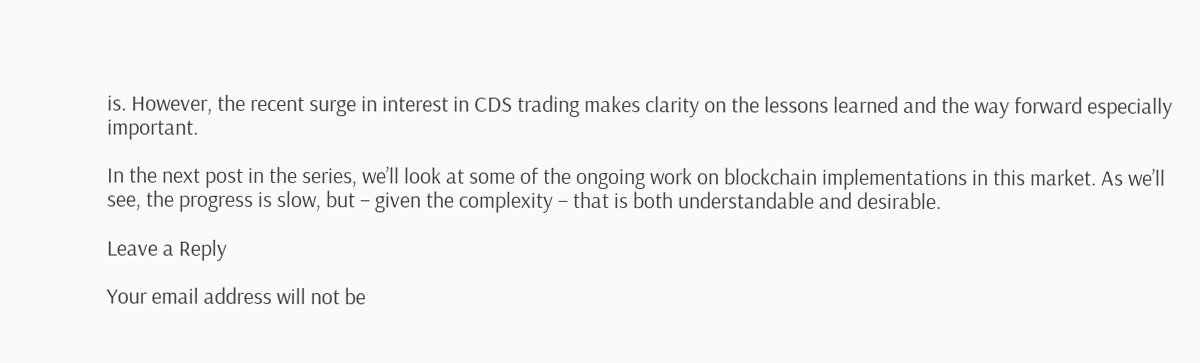is. However, the recent surge in interest in CDS trading makes clarity on the lessons learned and the way forward especially important.

In the next post in the series, we’ll look at some of the ongoing work on blockchain implementations in this market. As we’ll see, the progress is slow, but – given the complexity – that is both understandable and desirable.

Leave a Reply

Your email address will not be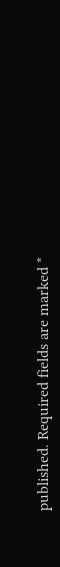published. Required fields are marked *